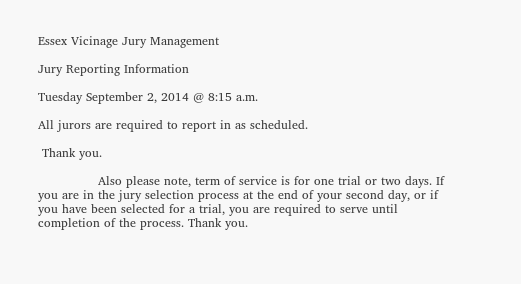Essex Vicinage Jury Management

Jury Reporting Information

Tuesday September 2, 2014 @ 8:15 a.m.

All jurors are required to report in as scheduled.

 Thank you.

               Also please note, term of service is for one trial or two days. If you are in the jury selection process at the end of your second day, or if you have been selected for a trial, you are required to serve until completion of the process. Thank you.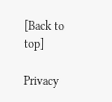[Back to top]

Privacy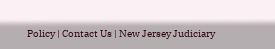Policy | Contact Us | New Jersey Judiciary